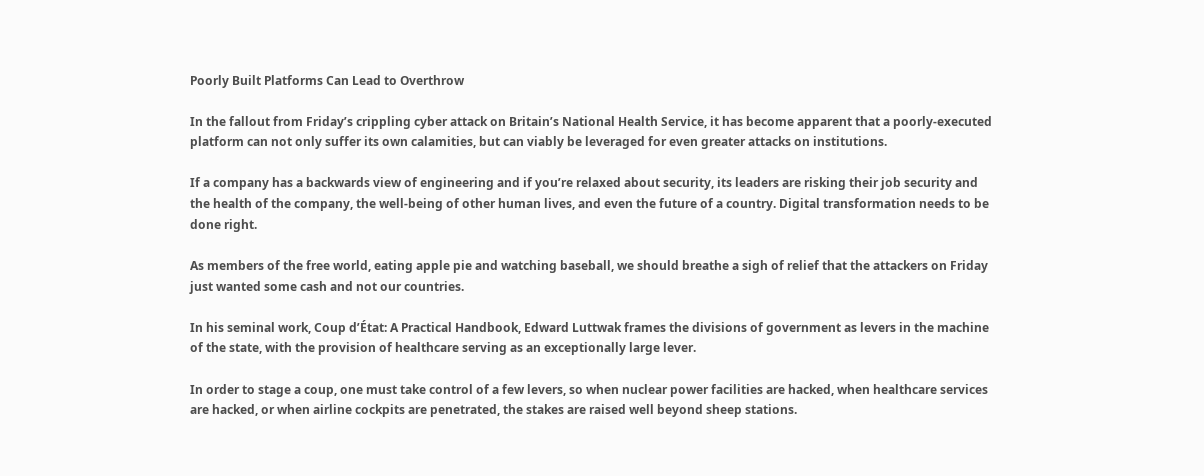Poorly Built Platforms Can Lead to Overthrow

In the fallout from Friday’s crippling cyber attack on Britain’s National Health Service, it has become apparent that a poorly-executed platform can not only suffer its own calamities, but can viably be leveraged for even greater attacks on institutions.

If a company has a backwards view of engineering and if you’re relaxed about security, its leaders are risking their job security and the health of the company, the well-being of other human lives, and even the future of a country. Digital transformation needs to be done right.

As members of the free world, eating apple pie and watching baseball, we should breathe a sigh of relief that the attackers on Friday just wanted some cash and not our countries.

In his seminal work, Coup d’État: A Practical Handbook, Edward Luttwak frames the divisions of government as levers in the machine of the state, with the provision of healthcare serving as an exceptionally large lever.

In order to stage a coup, one must take control of a few levers, so when nuclear power facilities are hacked, when healthcare services are hacked, or when airline cockpits are penetrated, the stakes are raised well beyond sheep stations.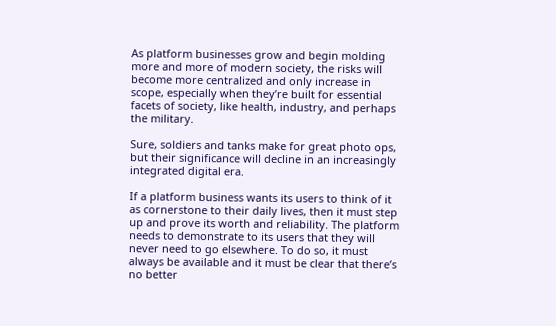As platform businesses grow and begin molding more and more of modern society, the risks will become more centralized and only increase in scope, especially when they’re built for essential facets of society, like health, industry, and perhaps the military.

Sure, soldiers and tanks make for great photo ops, but their significance will decline in an increasingly integrated digital era.

If a platform business wants its users to think of it as cornerstone to their daily lives, then it must step up and prove its worth and reliability. The platform needs to demonstrate to its users that they will never need to go elsewhere. To do so, it must always be available and it must be clear that there’s no better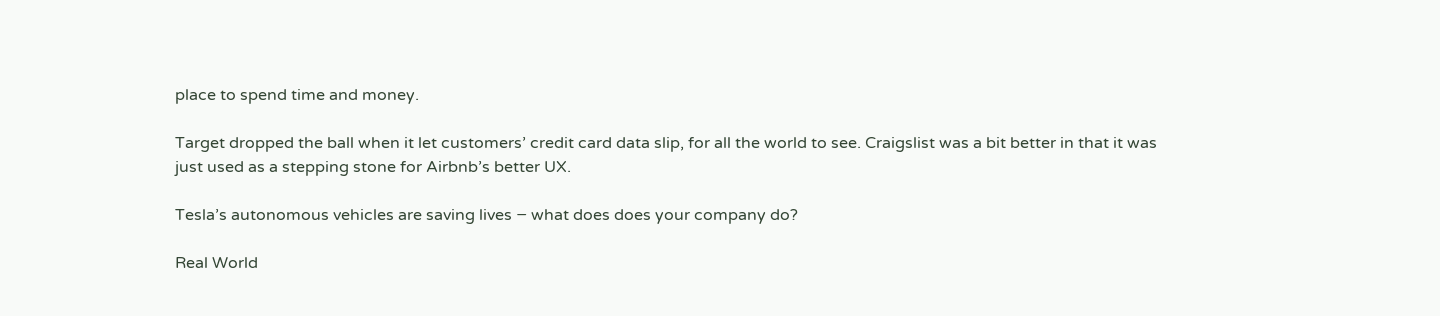place to spend time and money.

Target dropped the ball when it let customers’ credit card data slip, for all the world to see. Craigslist was a bit better in that it was just used as a stepping stone for Airbnb’s better UX.

Tesla’s autonomous vehicles are saving lives − what does does your company do?

Real World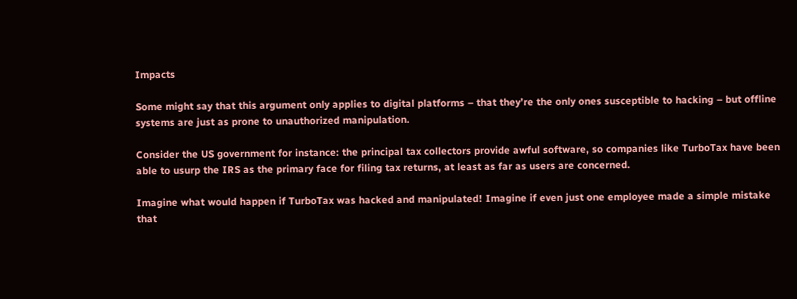Impacts

Some might say that this argument only applies to digital platforms – that they’re the only ones susceptible to hacking – but offline systems are just as prone to unauthorized manipulation.

Consider the US government for instance: the principal tax collectors provide awful software, so companies like TurboTax have been able to usurp the IRS as the primary face for filing tax returns, at least as far as users are concerned.

Imagine what would happen if TurboTax was hacked and manipulated! Imagine if even just one employee made a simple mistake that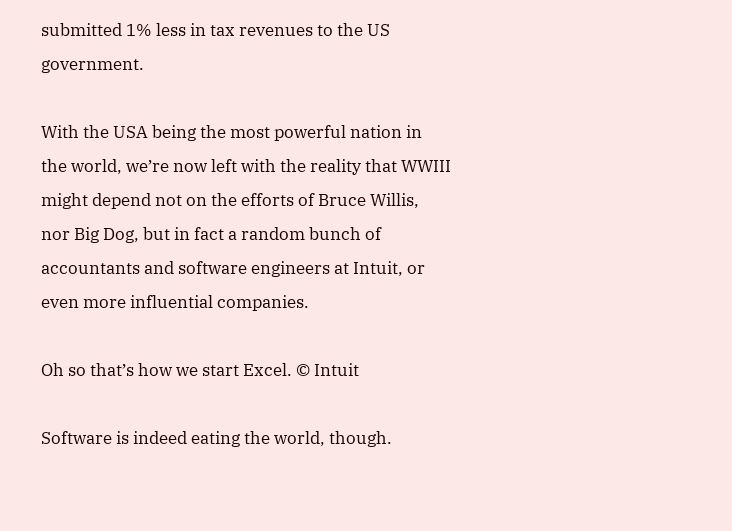submitted 1% less in tax revenues to the US government.

With the USA being the most powerful nation in the world, we’re now left with the reality that WWIII might depend not on the efforts of Bruce Willis, nor Big Dog, but in fact a random bunch of accountants and software engineers at Intuit, or even more influential companies.

Oh so that’s how we start Excel. © Intuit

Software is indeed eating the world, though.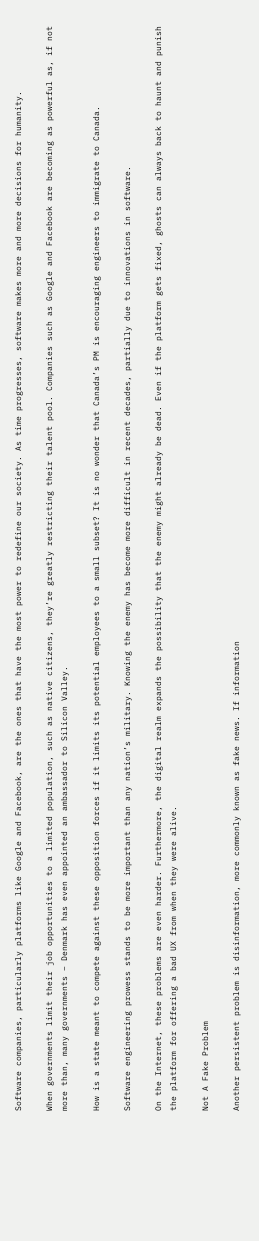Software companies, particularly platforms like Google and Facebook, are the ones that have the most power to redefine our society. As time progresses, software makes more and more decisions for humanity.

When governments limit their job opportunities to a limited population, such as native citizens, they’re greatly restricting their talent pool. Companies such as Google and Facebook are becoming as powerful as, if not more than, many governments − Denmark has even appointed an ambassador to Silicon Valley.

How is a state meant to compete against these opposition forces if it limits its potential employees to a small subset? It is no wonder that Canada’s PM is encouraging engineers to immigrate to Canada.

Software engineering prowess stands to be more important than any nation’s military. Knowing the enemy has become more difficult in recent decades, partially due to innovations in software.

On the Internet, these problems are even harder. Furthermore, the digital realm expands the possibility that the enemy might already be dead. Even if the platform gets fixed, ghosts can always back to haunt and punish the platform for offering a bad UX from when they were alive.

Not A Fake Problem

Another persistent problem is disinformation, more commonly known as fake news. If information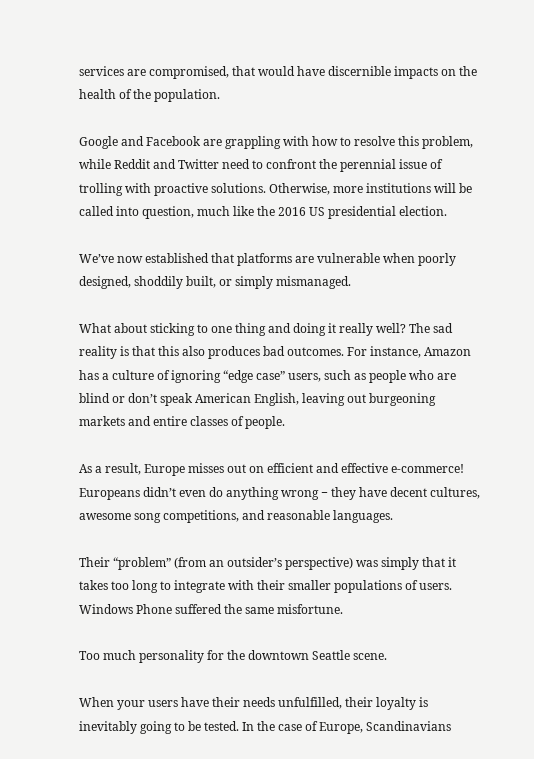services are compromised, that would have discernible impacts on the health of the population.

Google and Facebook are grappling with how to resolve this problem, while Reddit and Twitter need to confront the perennial issue of trolling with proactive solutions. Otherwise, more institutions will be called into question, much like the 2016 US presidential election.

We’ve now established that platforms are vulnerable when poorly designed, shoddily built, or simply mismanaged.

What about sticking to one thing and doing it really well? The sad reality is that this also produces bad outcomes. For instance, Amazon has a culture of ignoring “edge case” users, such as people who are blind or don’t speak American English, leaving out burgeoning markets and entire classes of people.

As a result, Europe misses out on efficient and effective e-commerce! Europeans didn’t even do anything wrong − they have decent cultures, awesome song competitions, and reasonable languages.

Their “problem” (from an outsider’s perspective) was simply that it takes too long to integrate with their smaller populations of users. Windows Phone suffered the same misfortune.

Too much personality for the downtown Seattle scene.

When your users have their needs unfulfilled, their loyalty is inevitably going to be tested. In the case of Europe, Scandinavians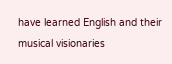have learned English and their musical visionaries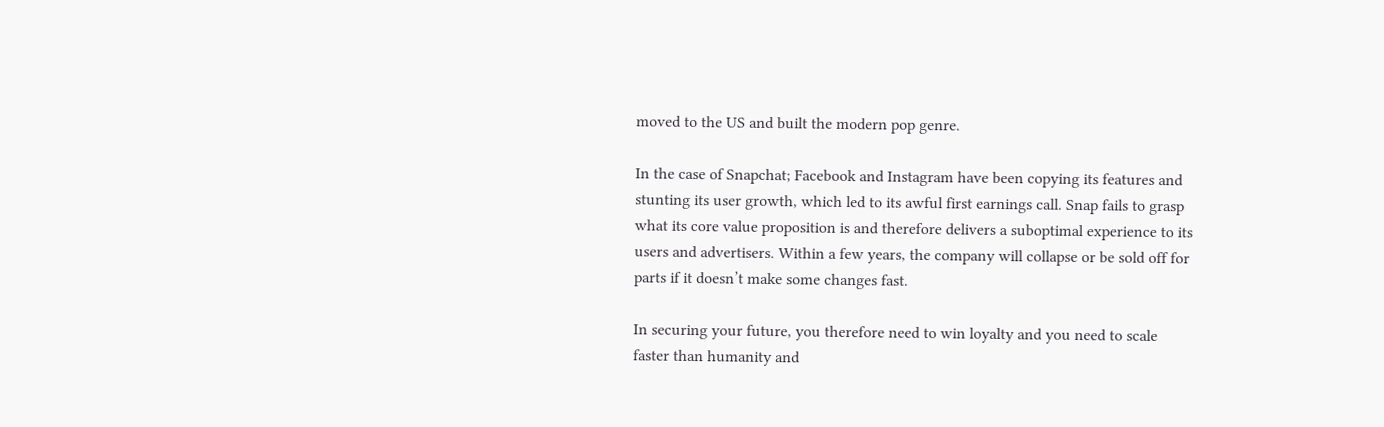moved to the US and built the modern pop genre.

In the case of Snapchat; Facebook and Instagram have been copying its features and stunting its user growth, which led to its awful first earnings call. Snap fails to grasp what its core value proposition is and therefore delivers a suboptimal experience to its users and advertisers. Within a few years, the company will collapse or be sold off for parts if it doesn’t make some changes fast.

In securing your future, you therefore need to win loyalty and you need to scale faster than humanity and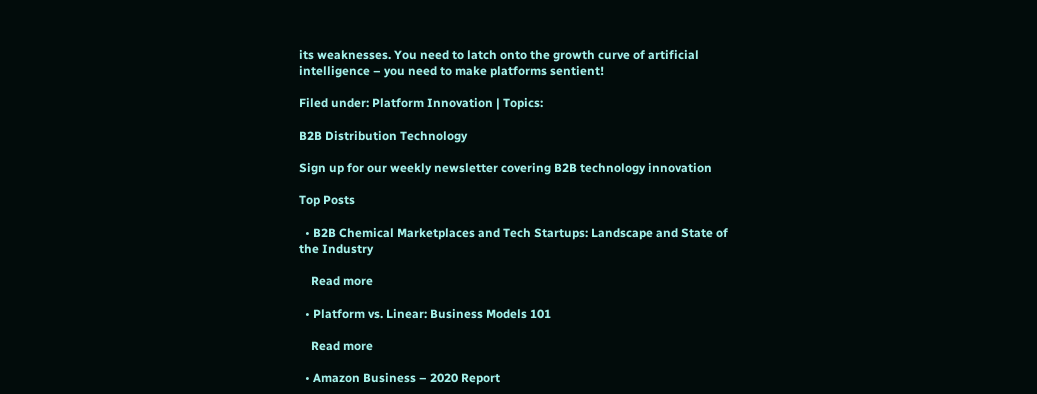its weaknesses. You need to latch onto the growth curve of artificial intelligence – you need to make platforms sentient!

Filed under: Platform Innovation | Topics:

B2B Distribution Technology

Sign up for our weekly newsletter covering B2B technology innovation

Top Posts

  • B2B Chemical Marketplaces and Tech Startups: Landscape and State of the Industry

    Read more

  • Platform vs. Linear: Business Models 101

    Read more

  • Amazon Business – 2020 Report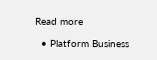Read more

  • Platform Business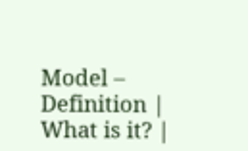Model – Definition | What is it? |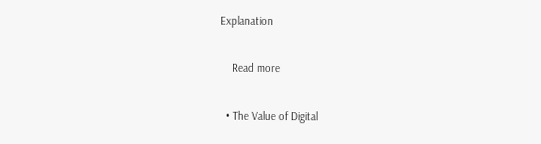Explanation

    Read more

  • The Value of Digital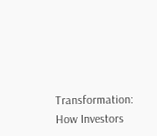Transformation: How Investors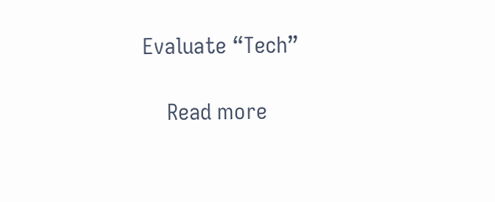Evaluate “Tech”

    Read more